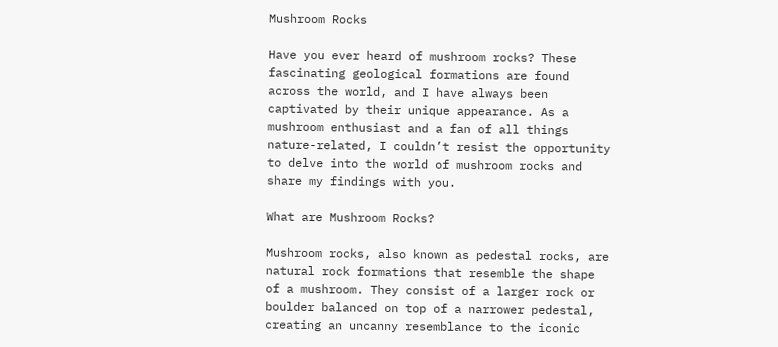Mushroom Rocks

Have you ever heard of mushroom rocks? These fascinating geological formations are found across the world, and I have always been captivated by their unique appearance. As a mushroom enthusiast and a fan of all things nature-related, I couldn’t resist the opportunity to delve into the world of mushroom rocks and share my findings with you.

What are Mushroom Rocks?

Mushroom rocks, also known as pedestal rocks, are natural rock formations that resemble the shape of a mushroom. They consist of a larger rock or boulder balanced on top of a narrower pedestal, creating an uncanny resemblance to the iconic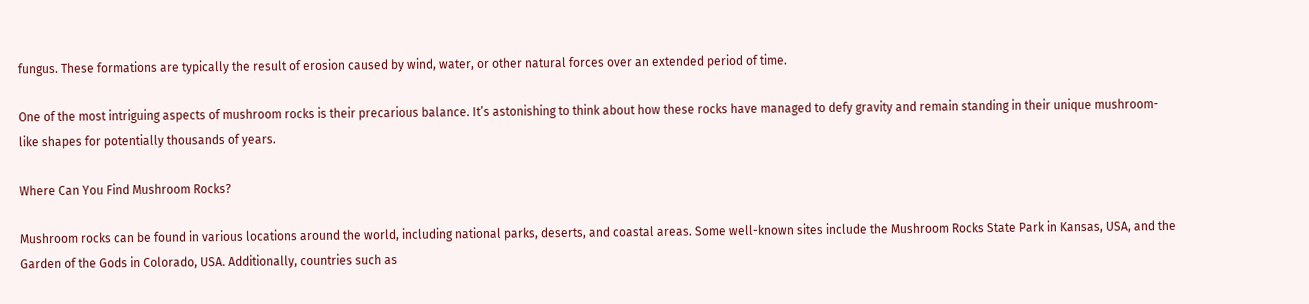fungus. These formations are typically the result of erosion caused by wind, water, or other natural forces over an extended period of time.

One of the most intriguing aspects of mushroom rocks is their precarious balance. It’s astonishing to think about how these rocks have managed to defy gravity and remain standing in their unique mushroom-like shapes for potentially thousands of years.

Where Can You Find Mushroom Rocks?

Mushroom rocks can be found in various locations around the world, including national parks, deserts, and coastal areas. Some well-known sites include the Mushroom Rocks State Park in Kansas, USA, and the Garden of the Gods in Colorado, USA. Additionally, countries such as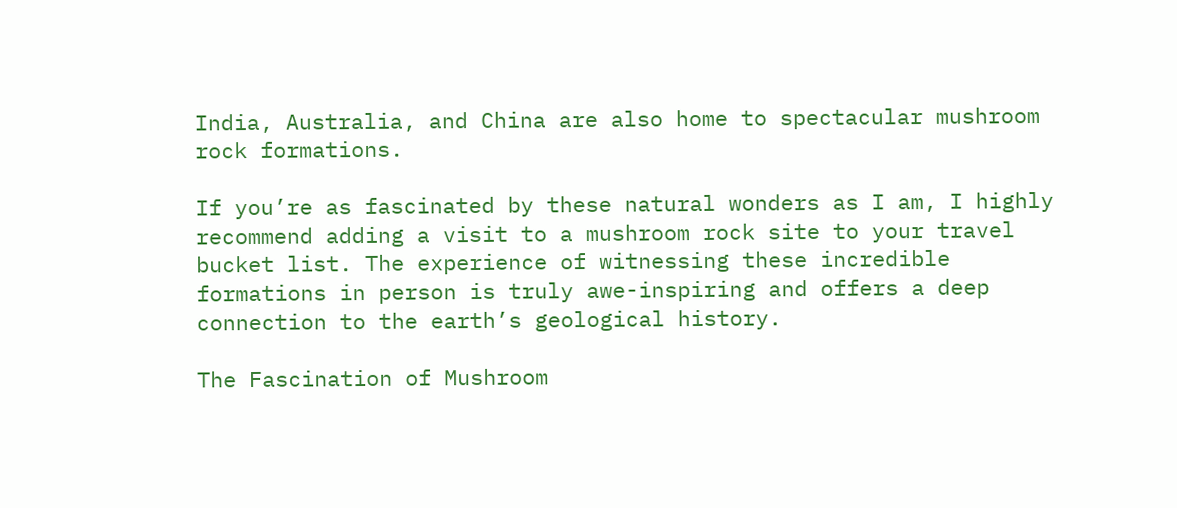India, Australia, and China are also home to spectacular mushroom rock formations.

If you’re as fascinated by these natural wonders as I am, I highly recommend adding a visit to a mushroom rock site to your travel bucket list. The experience of witnessing these incredible formations in person is truly awe-inspiring and offers a deep connection to the earth’s geological history.

The Fascination of Mushroom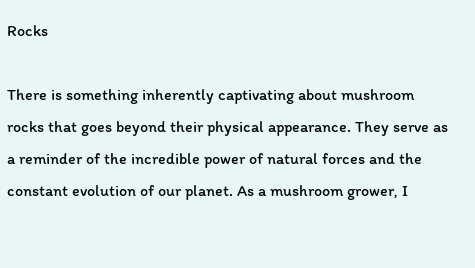Rocks

There is something inherently captivating about mushroom rocks that goes beyond their physical appearance. They serve as a reminder of the incredible power of natural forces and the constant evolution of our planet. As a mushroom grower, I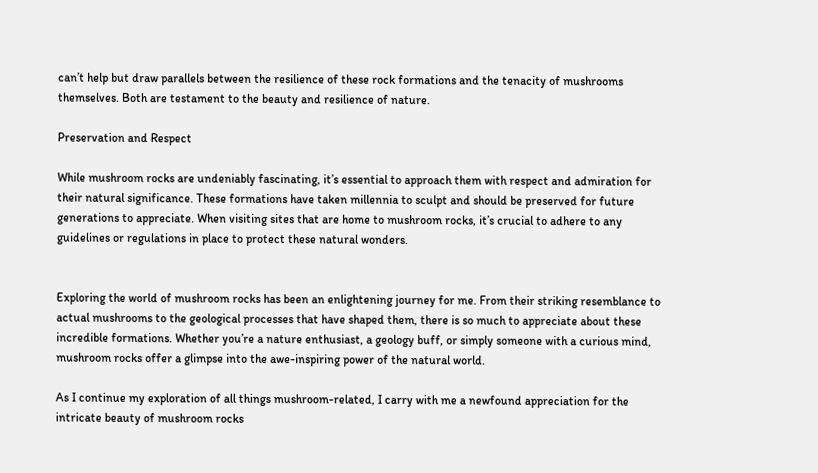can’t help but draw parallels between the resilience of these rock formations and the tenacity of mushrooms themselves. Both are testament to the beauty and resilience of nature.

Preservation and Respect

While mushroom rocks are undeniably fascinating, it’s essential to approach them with respect and admiration for their natural significance. These formations have taken millennia to sculpt and should be preserved for future generations to appreciate. When visiting sites that are home to mushroom rocks, it’s crucial to adhere to any guidelines or regulations in place to protect these natural wonders.


Exploring the world of mushroom rocks has been an enlightening journey for me. From their striking resemblance to actual mushrooms to the geological processes that have shaped them, there is so much to appreciate about these incredible formations. Whether you’re a nature enthusiast, a geology buff, or simply someone with a curious mind, mushroom rocks offer a glimpse into the awe-inspiring power of the natural world.

As I continue my exploration of all things mushroom-related, I carry with me a newfound appreciation for the intricate beauty of mushroom rocks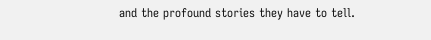and the profound stories they have to tell.